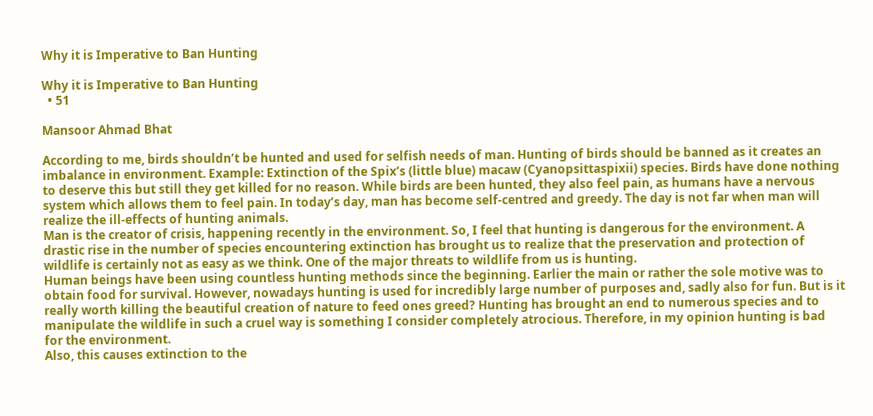Why it is Imperative to Ban Hunting

Why it is Imperative to Ban Hunting
  • 51

Mansoor Ahmad Bhat

According to me, birds shouldn’t be hunted and used for selfish needs of man. Hunting of birds should be banned as it creates an imbalance in environment. Example: Extinction of the Spix’s (little blue) macaw (Cyanopsittaspixii) species. Birds have done nothing to deserve this but still they get killed for no reason. While birds are been hunted, they also feel pain, as humans have a nervous system which allows them to feel pain. In today’s day, man has become self-centred and greedy. The day is not far when man will realize the ill-effects of hunting animals.
Man is the creator of crisis, happening recently in the environment. So, I feel that hunting is dangerous for the environment. A drastic rise in the number of species encountering extinction has brought us to realize that the preservation and protection of wildlife is certainly not as easy as we think. One of the major threats to wildlife from us is hunting.
Human beings have been using countless hunting methods since the beginning. Earlier the main or rather the sole motive was to obtain food for survival. However, nowadays hunting is used for incredibly large number of purposes and, sadly also for fun. But is it really worth killing the beautiful creation of nature to feed ones greed? Hunting has brought an end to numerous species and to manipulate the wildlife in such a cruel way is something I consider completely atrocious. Therefore, in my opinion hunting is bad for the environment.
Also, this causes extinction to the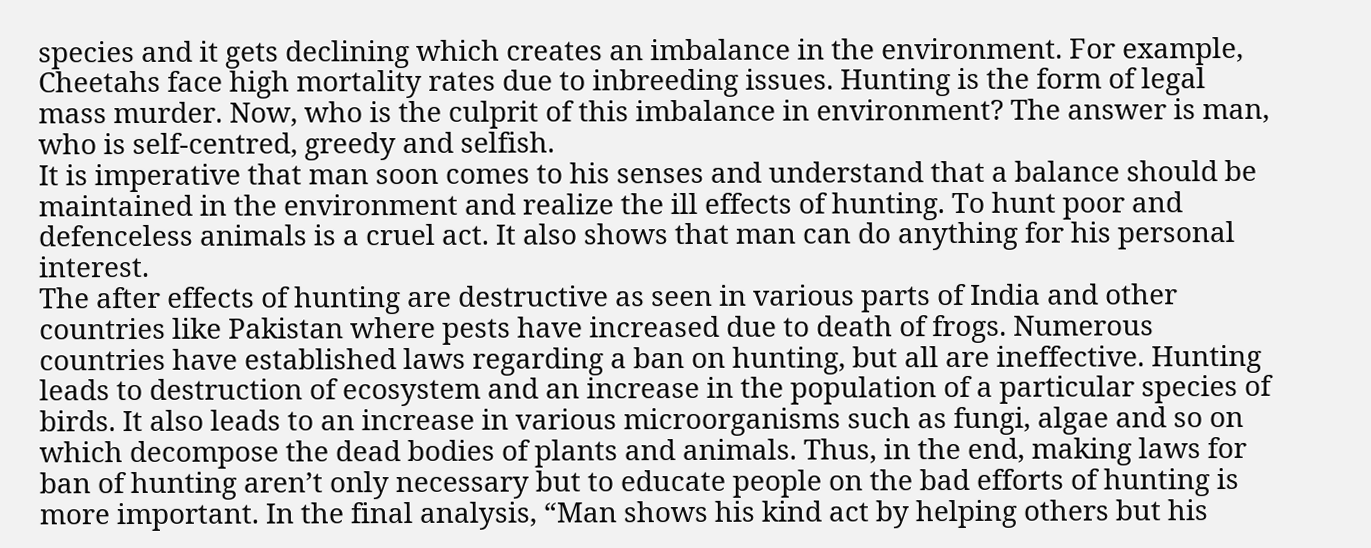species and it gets declining which creates an imbalance in the environment. For example, Cheetahs face high mortality rates due to inbreeding issues. Hunting is the form of legal mass murder. Now, who is the culprit of this imbalance in environment? The answer is man, who is self-centred, greedy and selfish.
It is imperative that man soon comes to his senses and understand that a balance should be maintained in the environment and realize the ill effects of hunting. To hunt poor and defenceless animals is a cruel act. It also shows that man can do anything for his personal interest.
The after effects of hunting are destructive as seen in various parts of India and other countries like Pakistan where pests have increased due to death of frogs. Numerous countries have established laws regarding a ban on hunting, but all are ineffective. Hunting leads to destruction of ecosystem and an increase in the population of a particular species of birds. It also leads to an increase in various microorganisms such as fungi, algae and so on which decompose the dead bodies of plants and animals. Thus, in the end, making laws for ban of hunting aren’t only necessary but to educate people on the bad efforts of hunting is more important. In the final analysis, “Man shows his kind act by helping others but his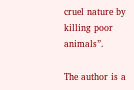cruel nature by killing poor animals”.

The author is a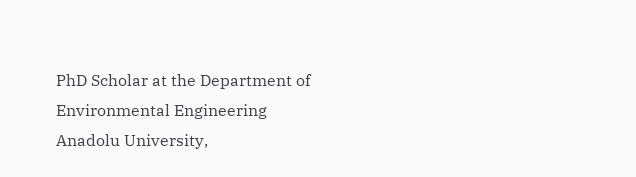PhD Scholar at the Department of Environmental Engineering Anadolu University,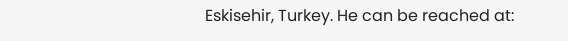Eskisehir, Turkey. He can be reached at: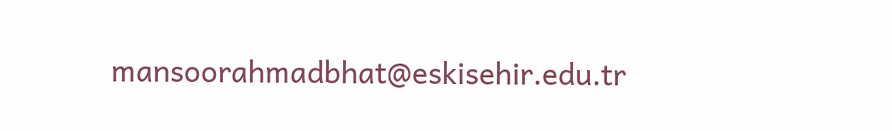mansoorahmadbhat@eskisehir.edu.tr